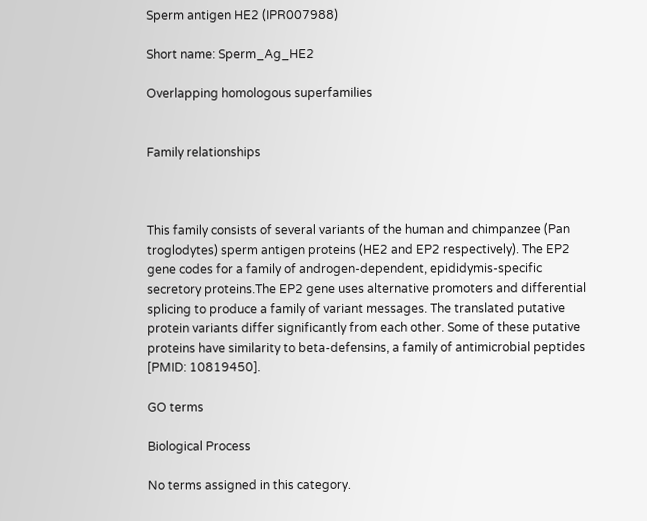Sperm antigen HE2 (IPR007988)

Short name: Sperm_Ag_HE2

Overlapping homologous superfamilies


Family relationships



This family consists of several variants of the human and chimpanzee (Pan troglodytes) sperm antigen proteins (HE2 and EP2 respectively). The EP2 gene codes for a family of androgen-dependent, epididymis-specific secretory proteins.The EP2 gene uses alternative promoters and differential splicing to produce a family of variant messages. The translated putative protein variants differ significantly from each other. Some of these putative proteins have similarity to beta-defensins, a family of antimicrobial peptides [PMID: 10819450].

GO terms

Biological Process

No terms assigned in this category.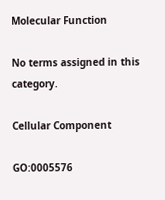Molecular Function

No terms assigned in this category.

Cellular Component

GO:0005576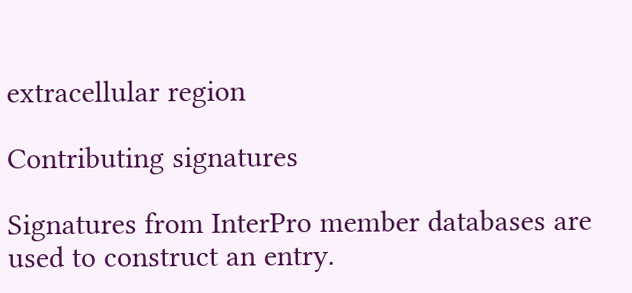extracellular region

Contributing signatures

Signatures from InterPro member databases are used to construct an entry.